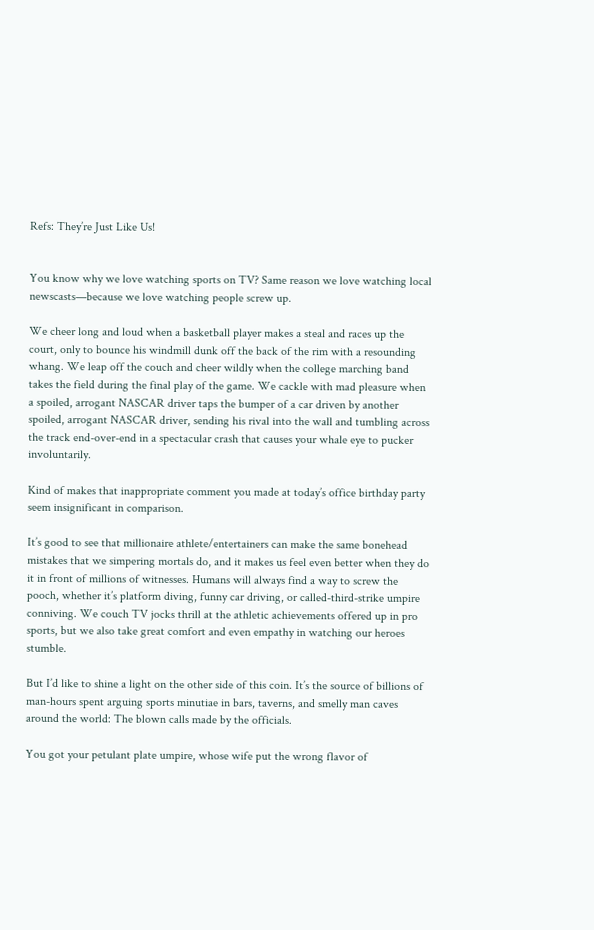Refs: They’re Just Like Us!


You know why we love watching sports on TV? Same reason we love watching local newscasts—because we love watching people screw up.

We cheer long and loud when a basketball player makes a steal and races up the court, only to bounce his windmill dunk off the back of the rim with a resounding whang. We leap off the couch and cheer wildly when the college marching band takes the field during the final play of the game. We cackle with mad pleasure when a spoiled, arrogant NASCAR driver taps the bumper of a car driven by another spoiled, arrogant NASCAR driver, sending his rival into the wall and tumbling across the track end-over-end in a spectacular crash that causes your whale eye to pucker involuntarily.

Kind of makes that inappropriate comment you made at today’s office birthday party seem insignificant in comparison.

It’s good to see that millionaire athlete/entertainers can make the same bonehead mistakes that we simpering mortals do, and it makes us feel even better when they do it in front of millions of witnesses. Humans will always find a way to screw the pooch, whether it’s platform diving, funny car driving, or called-third-strike umpire conniving. We couch TV jocks thrill at the athletic achievements offered up in pro sports, but we also take great comfort and even empathy in watching our heroes stumble.

But I’d like to shine a light on the other side of this coin. It’s the source of billions of man-hours spent arguing sports minutiae in bars, taverns, and smelly man caves around the world: The blown calls made by the officials.

You got your petulant plate umpire, whose wife put the wrong flavor of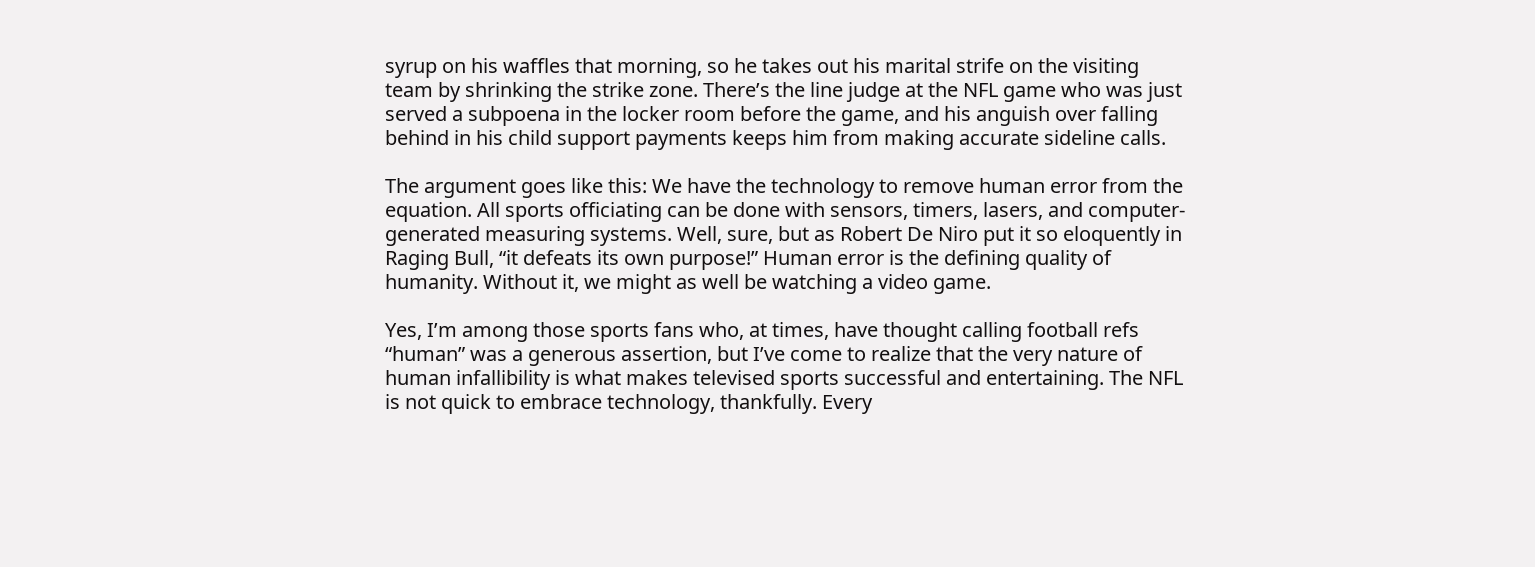syrup on his waffles that morning, so he takes out his marital strife on the visiting team by shrinking the strike zone. There’s the line judge at the NFL game who was just served a subpoena in the locker room before the game, and his anguish over falling behind in his child support payments keeps him from making accurate sideline calls.

The argument goes like this: We have the technology to remove human error from the equation. All sports officiating can be done with sensors, timers, lasers, and computer-generated measuring systems. Well, sure, but as Robert De Niro put it so eloquently in Raging Bull, “it defeats its own purpose!” Human error is the defining quality of humanity. Without it, we might as well be watching a video game.

Yes, I’m among those sports fans who, at times, have thought calling football refs “human” was a generous assertion, but I’ve come to realize that the very nature of human infallibility is what makes televised sports successful and entertaining. The NFL is not quick to embrace technology, thankfully. Every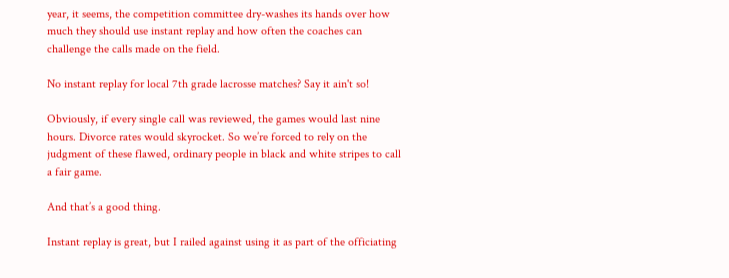year, it seems, the competition committee dry-washes its hands over how much they should use instant replay and how often the coaches can challenge the calls made on the field.

No instant replay for local 7th grade lacrosse matches? Say it ain't so!

Obviously, if every single call was reviewed, the games would last nine hours. Divorce rates would skyrocket. So we’re forced to rely on the judgment of these flawed, ordinary people in black and white stripes to call a fair game.

And that’s a good thing.

Instant replay is great, but I railed against using it as part of the officiating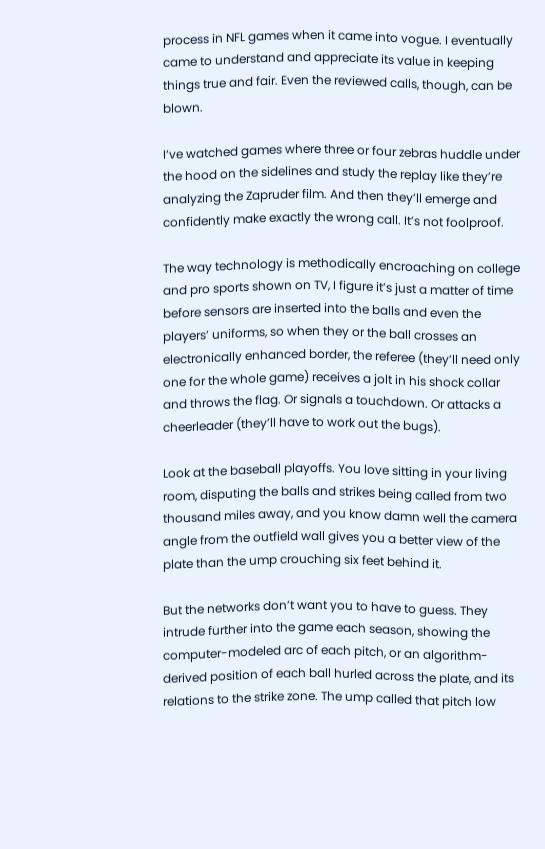process in NFL games when it came into vogue. I eventually came to understand and appreciate its value in keeping things true and fair. Even the reviewed calls, though, can be blown.

I’ve watched games where three or four zebras huddle under the hood on the sidelines and study the replay like they’re analyzing the Zapruder film. And then they’ll emerge and confidently make exactly the wrong call. It’s not foolproof.

The way technology is methodically encroaching on college and pro sports shown on TV, I figure it’s just a matter of time before sensors are inserted into the balls and even the players’ uniforms, so when they or the ball crosses an electronically enhanced border, the referee (they’ll need only one for the whole game) receives a jolt in his shock collar and throws the flag. Or signals a touchdown. Or attacks a cheerleader (they’ll have to work out the bugs).

Look at the baseball playoffs. You love sitting in your living room, disputing the balls and strikes being called from two thousand miles away, and you know damn well the camera angle from the outfield wall gives you a better view of the plate than the ump crouching six feet behind it.

But the networks don’t want you to have to guess. They intrude further into the game each season, showing the computer-modeled arc of each pitch, or an algorithm-derived position of each ball hurled across the plate, and its relations to the strike zone. The ump called that pitch low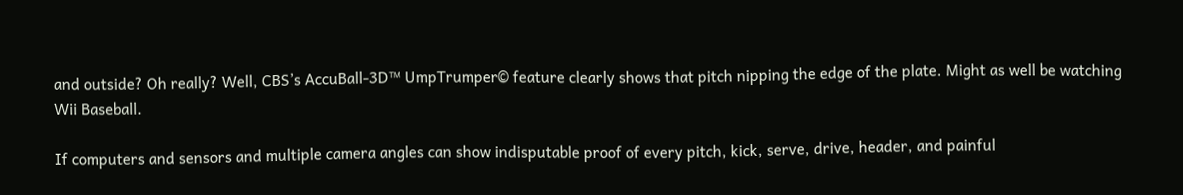and outside? Oh really? Well, CBS’s AccuBall-3D™ UmpTrumper© feature clearly shows that pitch nipping the edge of the plate. Might as well be watching Wii Baseball.

If computers and sensors and multiple camera angles can show indisputable proof of every pitch, kick, serve, drive, header, and painful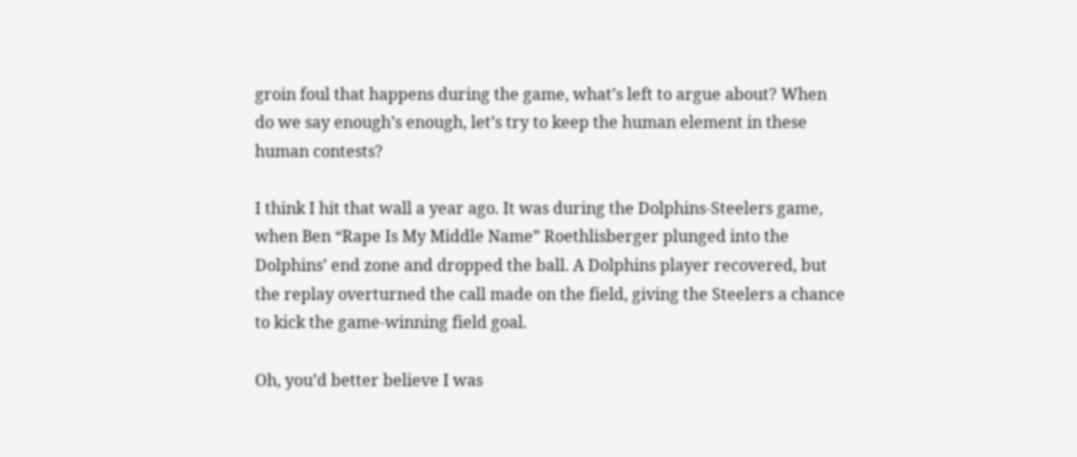groin foul that happens during the game, what’s left to argue about? When do we say enough’s enough, let’s try to keep the human element in these human contests?

I think I hit that wall a year ago. It was during the Dolphins-Steelers game, when Ben “Rape Is My Middle Name” Roethlisberger plunged into the Dolphins’ end zone and dropped the ball. A Dolphins player recovered, but the replay overturned the call made on the field, giving the Steelers a chance to kick the game-winning field goal.

Oh, you’d better believe I was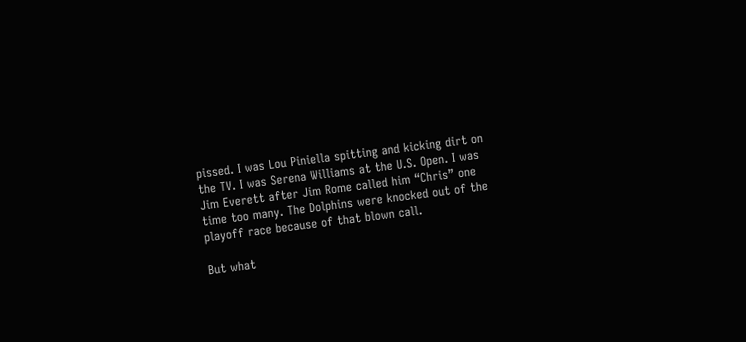pissed. I was Lou Piniella spitting and kicking dirt on the TV. I was Serena Williams at the U.S. Open. I was Jim Everett after Jim Rome called him “Chris” one time too many. The Dolphins were knocked out of the playoff race because of that blown call.

But what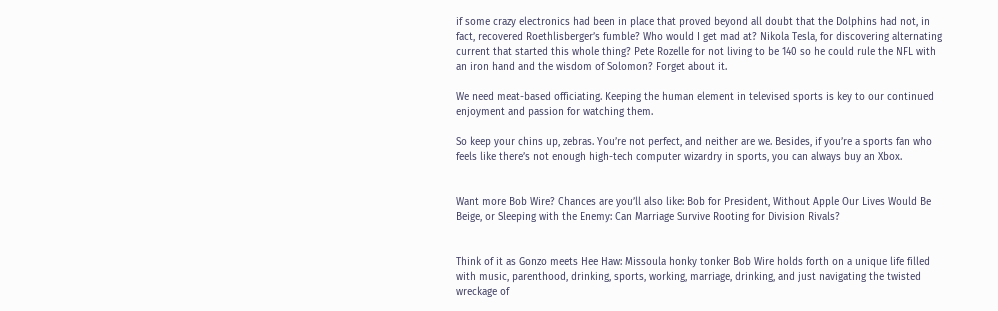if some crazy electronics had been in place that proved beyond all doubt that the Dolphins had not, in fact, recovered Roethlisberger’s fumble? Who would I get mad at? Nikola Tesla, for discovering alternating current that started this whole thing? Pete Rozelle for not living to be 140 so he could rule the NFL with an iron hand and the wisdom of Solomon? Forget about it.

We need meat-based officiating. Keeping the human element in televised sports is key to our continued enjoyment and passion for watching them.

So keep your chins up, zebras. You’re not perfect, and neither are we. Besides, if you’re a sports fan who feels like there’s not enough high-tech computer wizardry in sports, you can always buy an Xbox.


Want more Bob Wire? Chances are you’ll also like: Bob for President, Without Apple Our Lives Would Be Beige, or Sleeping with the Enemy: Can Marriage Survive Rooting for Division Rivals?


Think of it as Gonzo meets Hee Haw: Missoula honky tonker Bob Wire holds forth on a unique life filled with music, parenthood, drinking, sports, working, marriage, drinking, and just navigating the twisted wreckage of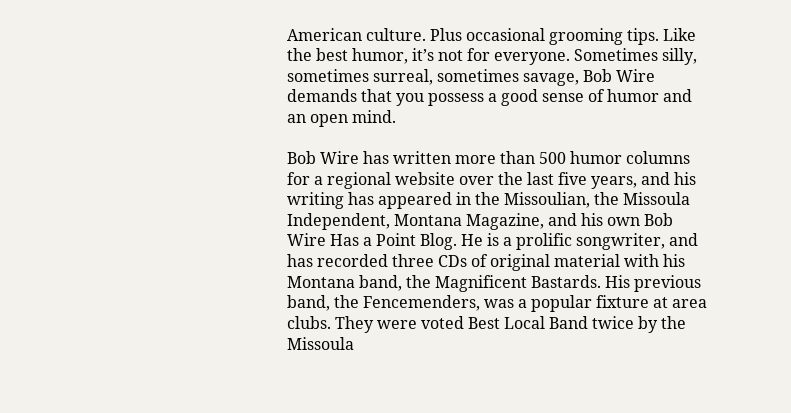American culture. Plus occasional grooming tips. Like the best humor, it’s not for everyone. Sometimes silly, sometimes surreal, sometimes savage, Bob Wire demands that you possess a good sense of humor and an open mind.

Bob Wire has written more than 500 humor columns for a regional website over the last five years, and his writing has appeared in the Missoulian, the Missoula Independent, Montana Magazine, and his own Bob Wire Has a Point Blog. He is a prolific songwriter, and has recorded three CDs of original material with his Montana band, the Magnificent Bastards. His previous band, the Fencemenders, was a popular fixture at area clubs. They were voted Best Local Band twice by the Missoula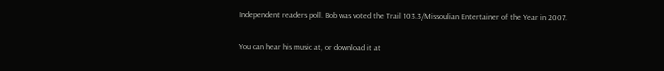Independent readers poll. Bob was voted the Trail 103.3/Missoulian Entertainer of the Year in 2007.

You can hear his music at, or download it at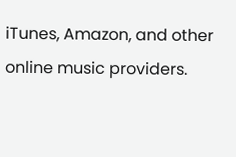iTunes, Amazon, and other online music providers.